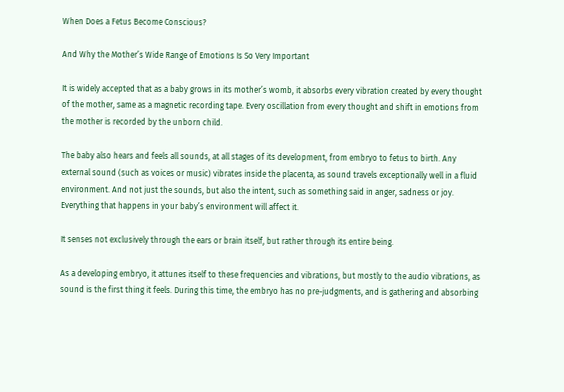When Does a Fetus Become Conscious?

And Why the Mother’s Wide Range of Emotions Is So Very Important

It is widely accepted that as a baby grows in its mother’s womb, it absorbs every vibration created by every thought of the mother, same as a magnetic recording tape. Every oscillation from every thought and shift in emotions from the mother is recorded by the unborn child.

The baby also hears and feels all sounds, at all stages of its development, from embryo to fetus to birth. Any external sound (such as voices or music) vibrates inside the placenta, as sound travels exceptionally well in a fluid environment. And not just the sounds, but also the intent, such as something said in anger, sadness or joy. Everything that happens in your baby’s environment will affect it.

It senses not exclusively through the ears or brain itself, but rather through its entire being.

As a developing embryo, it attunes itself to these frequencies and vibrations, but mostly to the audio vibrations, as sound is the first thing it feels. During this time, the embryo has no pre-judgments, and is gathering and absorbing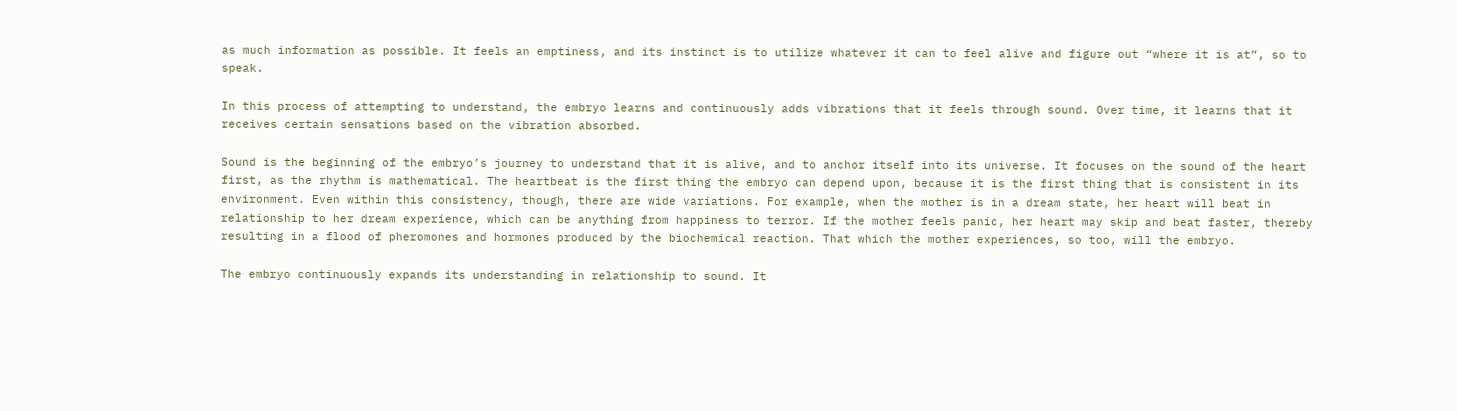as much information as possible. It feels an emptiness, and its instinct is to utilize whatever it can to feel alive and figure out “where it is at”, so to speak.

In this process of attempting to understand, the embryo learns and continuously adds vibrations that it feels through sound. Over time, it learns that it receives certain sensations based on the vibration absorbed.

Sound is the beginning of the embryo’s journey to understand that it is alive, and to anchor itself into its universe. It focuses on the sound of the heart first, as the rhythm is mathematical. The heartbeat is the first thing the embryo can depend upon, because it is the first thing that is consistent in its environment. Even within this consistency, though, there are wide variations. For example, when the mother is in a dream state, her heart will beat in relationship to her dream experience, which can be anything from happiness to terror. If the mother feels panic, her heart may skip and beat faster, thereby resulting in a flood of pheromones and hormones produced by the biochemical reaction. That which the mother experiences, so too, will the embryo.

The embryo continuously expands its understanding in relationship to sound. It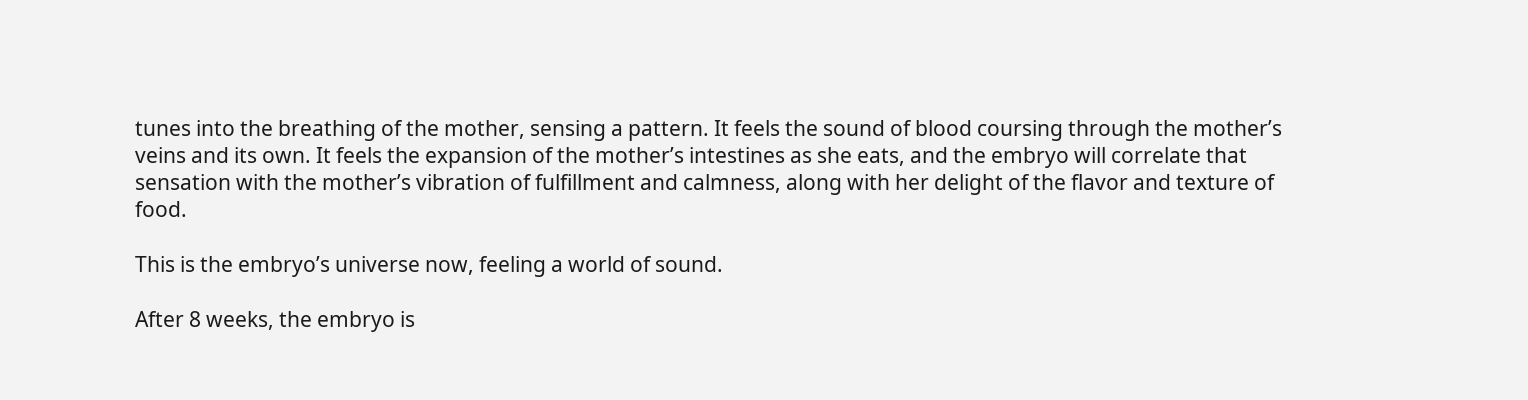tunes into the breathing of the mother, sensing a pattern. It feels the sound of blood coursing through the mother’s veins and its own. It feels the expansion of the mother’s intestines as she eats, and the embryo will correlate that sensation with the mother’s vibration of fulfillment and calmness, along with her delight of the flavor and texture of food.

This is the embryo’s universe now, feeling a world of sound.

After 8 weeks, the embryo is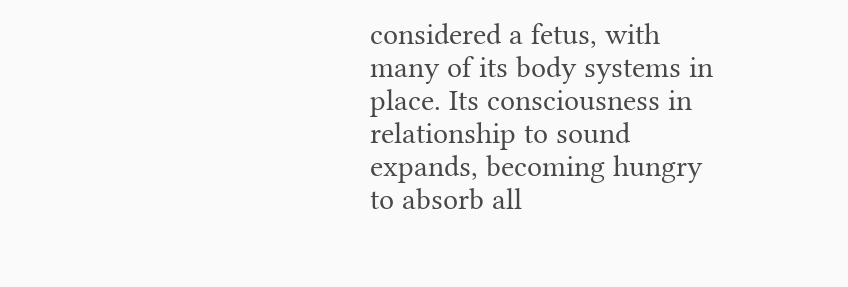considered a fetus, with many of its body systems in place. Its consciousness in relationship to sound expands, becoming hungry to absorb all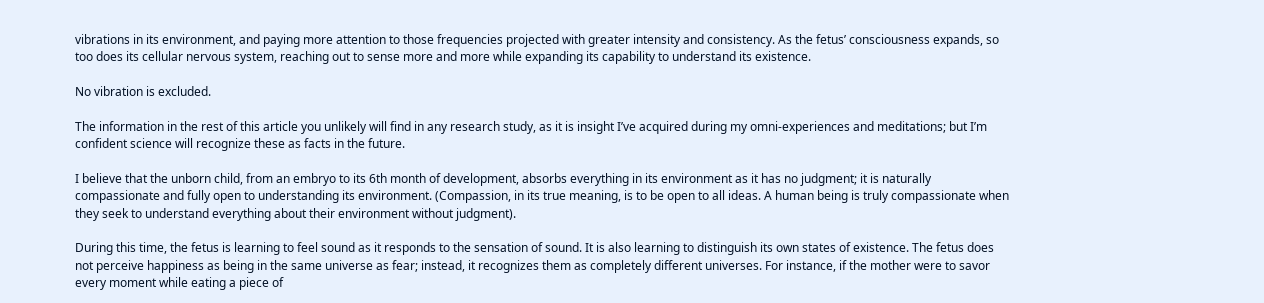vibrations in its environment, and paying more attention to those frequencies projected with greater intensity and consistency. As the fetus’ consciousness expands, so too does its cellular nervous system, reaching out to sense more and more while expanding its capability to understand its existence.

No vibration is excluded.

The information in the rest of this article you unlikely will find in any research study, as it is insight I’ve acquired during my omni-experiences and meditations; but I’m confident science will recognize these as facts in the future.

I believe that the unborn child, from an embryo to its 6th month of development, absorbs everything in its environment as it has no judgment; it is naturally compassionate and fully open to understanding its environment. (Compassion, in its true meaning, is to be open to all ideas. A human being is truly compassionate when they seek to understand everything about their environment without judgment).

During this time, the fetus is learning to feel sound as it responds to the sensation of sound. It is also learning to distinguish its own states of existence. The fetus does not perceive happiness as being in the same universe as fear; instead, it recognizes them as completely different universes. For instance, if the mother were to savor every moment while eating a piece of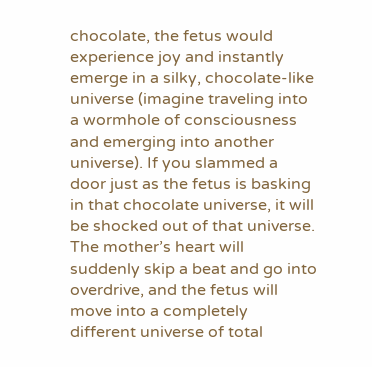chocolate, the fetus would experience joy and instantly emerge in a silky, chocolate-like universe (imagine traveling into a wormhole of consciousness and emerging into another universe). If you slammed a door just as the fetus is basking in that chocolate universe, it will be shocked out of that universe. The mother’s heart will suddenly skip a beat and go into overdrive, and the fetus will move into a completely different universe of total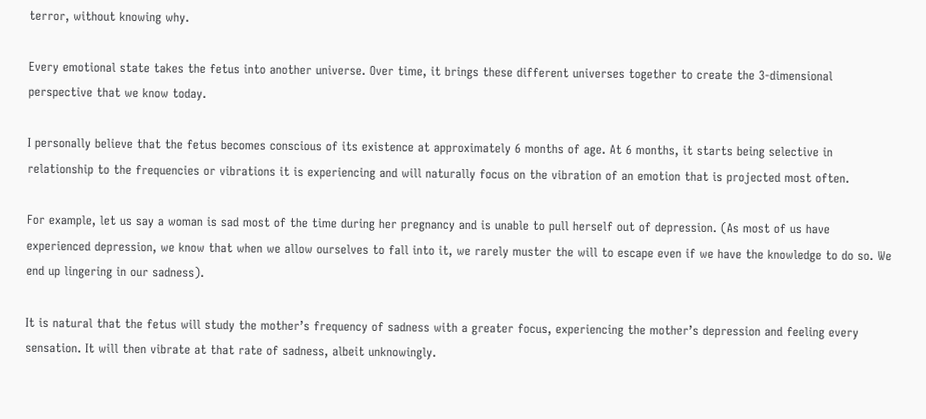terror, without knowing why.

Every emotional state takes the fetus into another universe. Over time, it brings these different universes together to create the 3-dimensional perspective that we know today.

I personally believe that the fetus becomes conscious of its existence at approximately 6 months of age. At 6 months, it starts being selective in relationship to the frequencies or vibrations it is experiencing and will naturally focus on the vibration of an emotion that is projected most often.

For example, let us say a woman is sad most of the time during her pregnancy and is unable to pull herself out of depression. (As most of us have experienced depression, we know that when we allow ourselves to fall into it, we rarely muster the will to escape even if we have the knowledge to do so. We end up lingering in our sadness).

It is natural that the fetus will study the mother’s frequency of sadness with a greater focus, experiencing the mother’s depression and feeling every sensation. It will then vibrate at that rate of sadness, albeit unknowingly.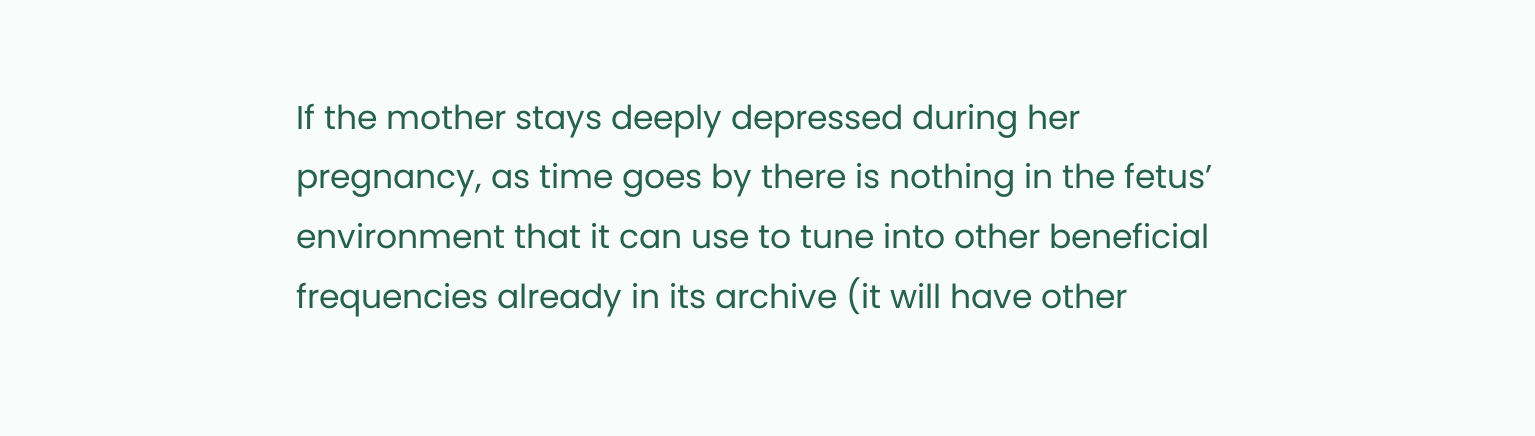If the mother stays deeply depressed during her pregnancy, as time goes by there is nothing in the fetus’ environment that it can use to tune into other beneficial frequencies already in its archive (it will have other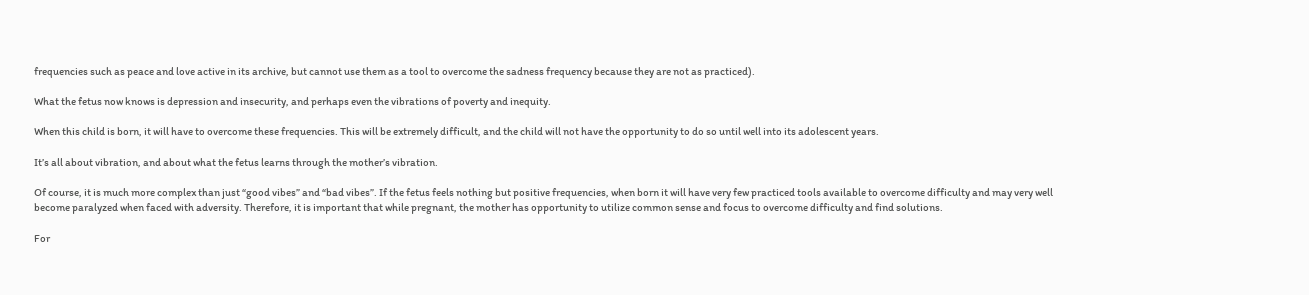frequencies such as peace and love active in its archive, but cannot use them as a tool to overcome the sadness frequency because they are not as practiced).

What the fetus now knows is depression and insecurity, and perhaps even the vibrations of poverty and inequity.

When this child is born, it will have to overcome these frequencies. This will be extremely difficult, and the child will not have the opportunity to do so until well into its adolescent years.

It’s all about vibration, and about what the fetus learns through the mother’s vibration.

Of course, it is much more complex than just “good vibes” and “bad vibes”. If the fetus feels nothing but positive frequencies, when born it will have very few practiced tools available to overcome difficulty and may very well become paralyzed when faced with adversity. Therefore, it is important that while pregnant, the mother has opportunity to utilize common sense and focus to overcome difficulty and find solutions.

For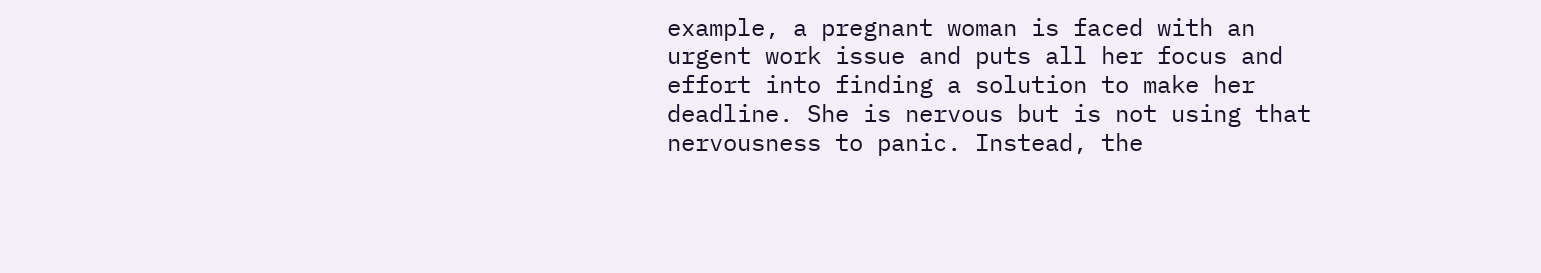example, a pregnant woman is faced with an urgent work issue and puts all her focus and effort into finding a solution to make her deadline. She is nervous but is not using that nervousness to panic. Instead, the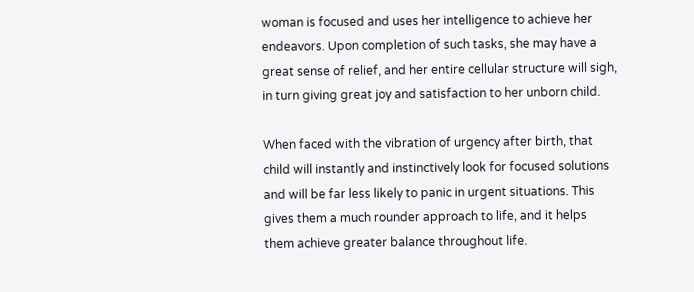woman is focused and uses her intelligence to achieve her endeavors. Upon completion of such tasks, she may have a great sense of relief, and her entire cellular structure will sigh, in turn giving great joy and satisfaction to her unborn child.

When faced with the vibration of urgency after birth, that child will instantly and instinctively look for focused solutions and will be far less likely to panic in urgent situations. This gives them a much rounder approach to life, and it helps them achieve greater balance throughout life.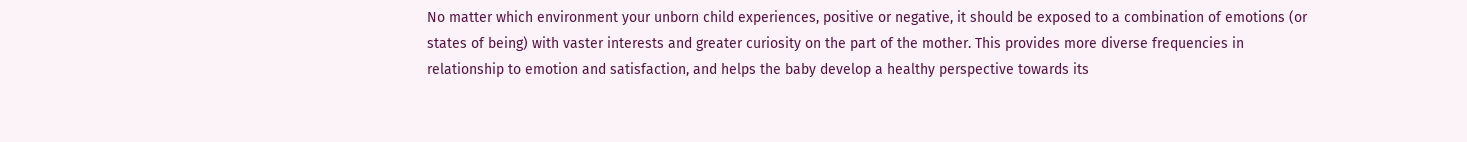No matter which environment your unborn child experiences, positive or negative, it should be exposed to a combination of emotions (or states of being) with vaster interests and greater curiosity on the part of the mother. This provides more diverse frequencies in relationship to emotion and satisfaction, and helps the baby develop a healthy perspective towards its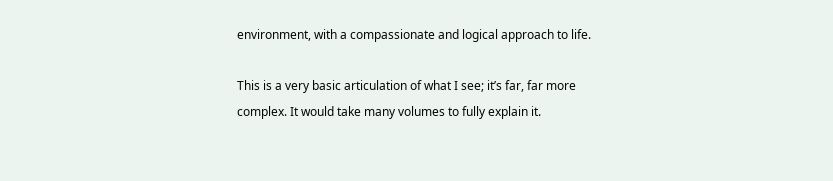environment, with a compassionate and logical approach to life.

This is a very basic articulation of what I see; it’s far, far more complex. It would take many volumes to fully explain it.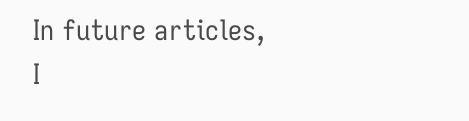In future articles, I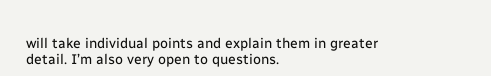will take individual points and explain them in greater detail. I’m also very open to questions.